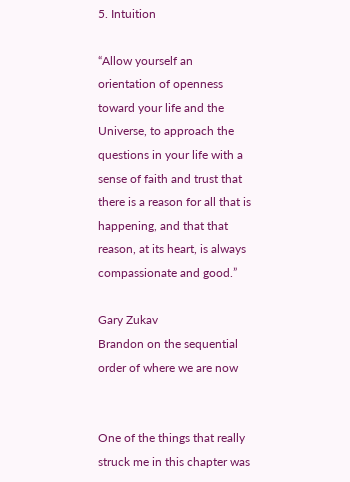5. Intuition

“Allow yourself an orientation of openness toward your life and the Universe, to approach the questions in your life with a sense of faith and trust that there is a reason for all that is happening, and that that reason, at its heart, is always compassionate and good.”

Gary Zukav
Brandon on the sequential order of where we are now


One of the things that really struck me in this chapter was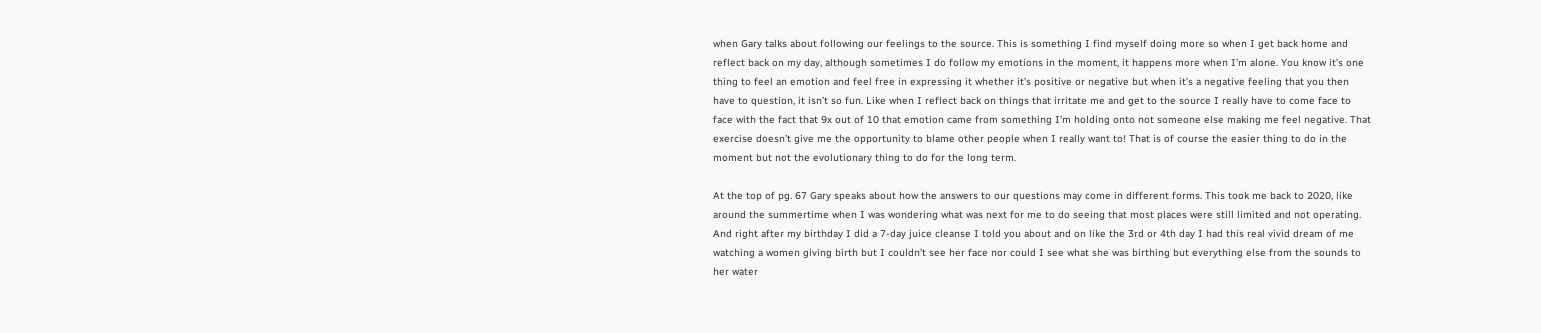when Gary talks about following our feelings to the source. This is something I find myself doing more so when I get back home and reflect back on my day, although sometimes I do follow my emotions in the moment, it happens more when I’m alone. You know it’s one thing to feel an emotion and feel free in expressing it whether it’s positive or negative but when it’s a negative feeling that you then have to question, it isn’t so fun. Like when I reflect back on things that irritate me and get to the source I really have to come face to face with the fact that 9x out of 10 that emotion came from something I’m holding onto not someone else making me feel negative. That exercise doesn’t give me the opportunity to blame other people when I really want to! That is of course the easier thing to do in the moment but not the evolutionary thing to do for the long term.

At the top of pg. 67 Gary speaks about how the answers to our questions may come in different forms. This took me back to 2020, like around the summertime when I was wondering what was next for me to do seeing that most places were still limited and not operating. And right after my birthday I did a 7-day juice cleanse I told you about and on like the 3rd or 4th day I had this real vivid dream of me watching a women giving birth but I couldn’t see her face nor could I see what she was birthing but everything else from the sounds to her water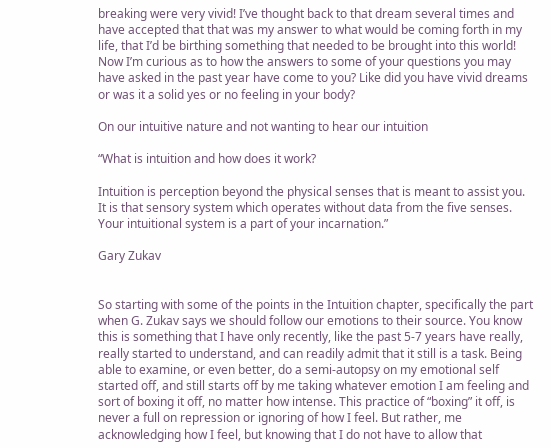breaking were very vivid! I’ve thought back to that dream several times and have accepted that that was my answer to what would be coming forth in my life, that I’d be birthing something that needed to be brought into this world! Now I’m curious as to how the answers to some of your questions you may have asked in the past year have come to you? Like did you have vivid dreams or was it a solid yes or no feeling in your body?

On our intuitive nature and not wanting to hear our intuition

“What is intuition and how does it work?

Intuition is perception beyond the physical senses that is meant to assist you. It is that sensory system which operates without data from the five senses. Your intuitional system is a part of your incarnation.”

Gary Zukav


So starting with some of the points in the Intuition chapter, specifically the part when G. Zukav says we should follow our emotions to their source. You know this is something that I have only recently, like the past 5-7 years have really, really started to understand, and can readily admit that it still is a task. Being able to examine, or even better, do a semi-autopsy on my emotional self started off, and still starts off by me taking whatever emotion I am feeling and sort of boxing it off, no matter how intense. This practice of “boxing” it off, is never a full on repression or ignoring of how I feel. But rather, me acknowledging how I feel, but knowing that I do not have to allow that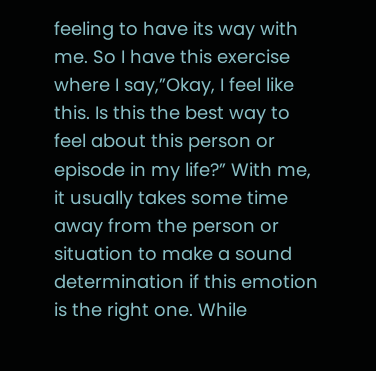feeling to have its way with me. So I have this exercise where I say,”Okay, I feel like this. Is this the best way to feel about this person or episode in my life?” With me, it usually takes some time away from the person or situation to make a sound determination if this emotion is the right one. While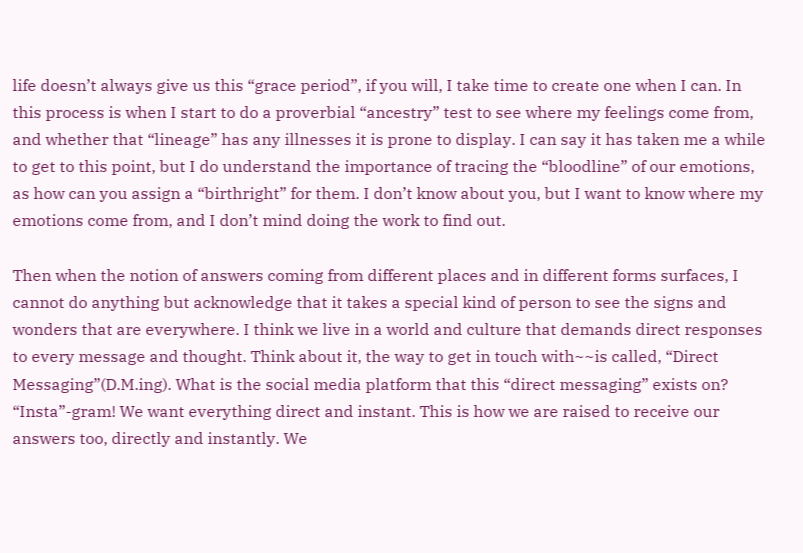life doesn’t always give us this “grace period”, if you will, I take time to create one when I can. In this process is when I start to do a proverbial “ancestry” test to see where my feelings come from, and whether that “lineage” has any illnesses it is prone to display. I can say it has taken me a while to get to this point, but I do understand the importance of tracing the “bloodline” of our emotions, as how can you assign a “birthright” for them. I don’t know about you, but I want to know where my emotions come from, and I don’t mind doing the work to find out.

Then when the notion of answers coming from different places and in different forms surfaces, I cannot do anything but acknowledge that it takes a special kind of person to see the signs and wonders that are everywhere. I think we live in a world and culture that demands direct responses to every message and thought. Think about it, the way to get in touch with~~is called, “Direct Messaging”(D.M.ing). What is the social media platform that this “direct messaging” exists on? “Insta”-gram! We want everything direct and instant. This is how we are raised to receive our answers too, directly and instantly. We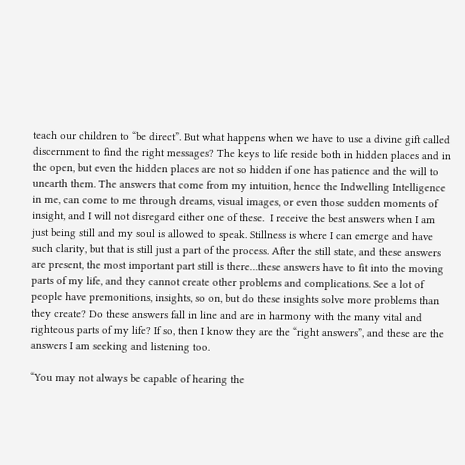teach our children to “be direct”. But what happens when we have to use a divine gift called discernment to find the right messages? The keys to life reside both in hidden places and in the open, but even the hidden places are not so hidden if one has patience and the will to unearth them. The answers that come from my intuition, hence the Indwelling Intelligence in me, can come to me through dreams, visual images, or even those sudden moments of insight, and I will not disregard either one of these.  I receive the best answers when I am just being still and my soul is allowed to speak. Stillness is where I can emerge and have such clarity, but that is still just a part of the process. After the still state, and these answers are present, the most important part still is there…these answers have to fit into the moving parts of my life, and they cannot create other problems and complications. See a lot of people have premonitions, insights, so on, but do these insights solve more problems than they create? Do these answers fall in line and are in harmony with the many vital and righteous parts of my life? If so, then I know they are the “right answers”, and these are the answers I am seeking and listening too.

“You may not always be capable of hearing the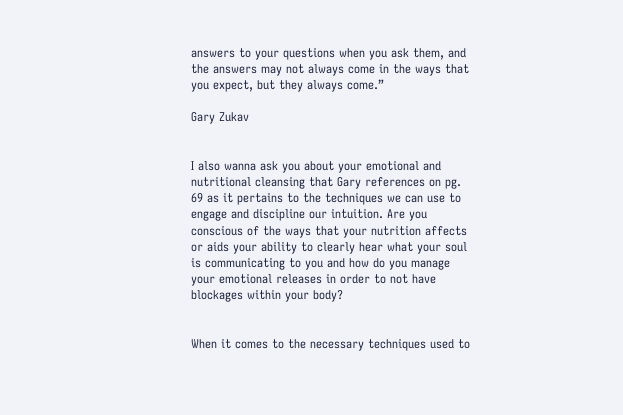answers to your questions when you ask them, and the answers may not always come in the ways that you expect, but they always come.”

Gary Zukav


I also wanna ask you about your emotional and nutritional cleansing that Gary references on pg. 69 as it pertains to the techniques we can use to engage and discipline our intuition. Are you conscious of the ways that your nutrition affects or aids your ability to clearly hear what your soul is communicating to you and how do you manage your emotional releases in order to not have blockages within your body?


When it comes to the necessary techniques used to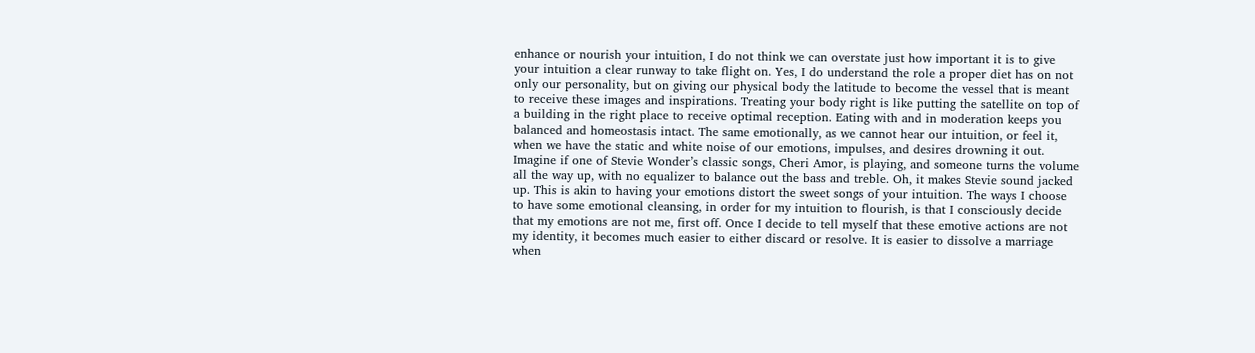enhance or nourish your intuition, I do not think we can overstate just how important it is to give your intuition a clear runway to take flight on. Yes, I do understand the role a proper diet has on not only our personality, but on giving our physical body the latitude to become the vessel that is meant to receive these images and inspirations. Treating your body right is like putting the satellite on top of a building in the right place to receive optimal reception. Eating with and in moderation keeps you balanced and homeostasis intact. The same emotionally, as we cannot hear our intuition, or feel it, when we have the static and white noise of our emotions, impulses, and desires drowning it out. Imagine if one of Stevie Wonder’s classic songs, Cheri Amor, is playing, and someone turns the volume all the way up, with no equalizer to balance out the bass and treble. Oh, it makes Stevie sound jacked up. This is akin to having your emotions distort the sweet songs of your intuition. The ways I choose to have some emotional cleansing, in order for my intuition to flourish, is that I consciously decide that my emotions are not me, first off. Once I decide to tell myself that these emotive actions are not my identity, it becomes much easier to either discard or resolve. It is easier to dissolve a marriage when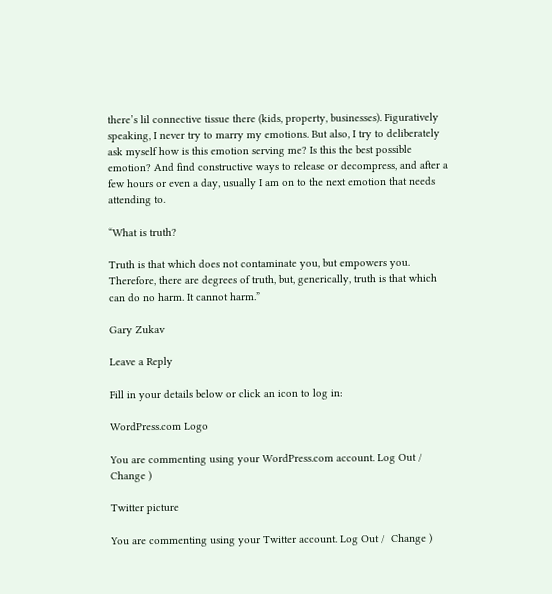there’s lil connective tissue there (kids, property, businesses). Figuratively speaking, I never try to marry my emotions. But also, I try to deliberately ask myself how is this emotion serving me? Is this the best possible emotion? And find constructive ways to release or decompress, and after a few hours or even a day, usually I am on to the next emotion that needs attending to.

“What is truth?

Truth is that which does not contaminate you, but empowers you. Therefore, there are degrees of truth, but, generically, truth is that which can do no harm. It cannot harm.”

Gary Zukav

Leave a Reply

Fill in your details below or click an icon to log in:

WordPress.com Logo

You are commenting using your WordPress.com account. Log Out /  Change )

Twitter picture

You are commenting using your Twitter account. Log Out /  Change )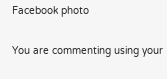Facebook photo

You are commenting using your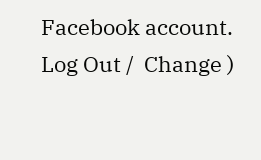Facebook account. Log Out /  Change )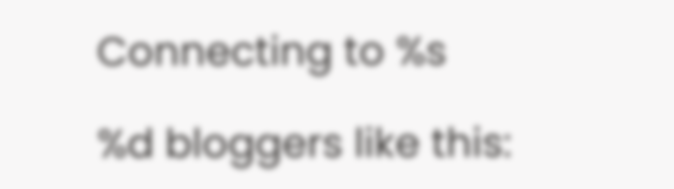Connecting to %s

%d bloggers like this: